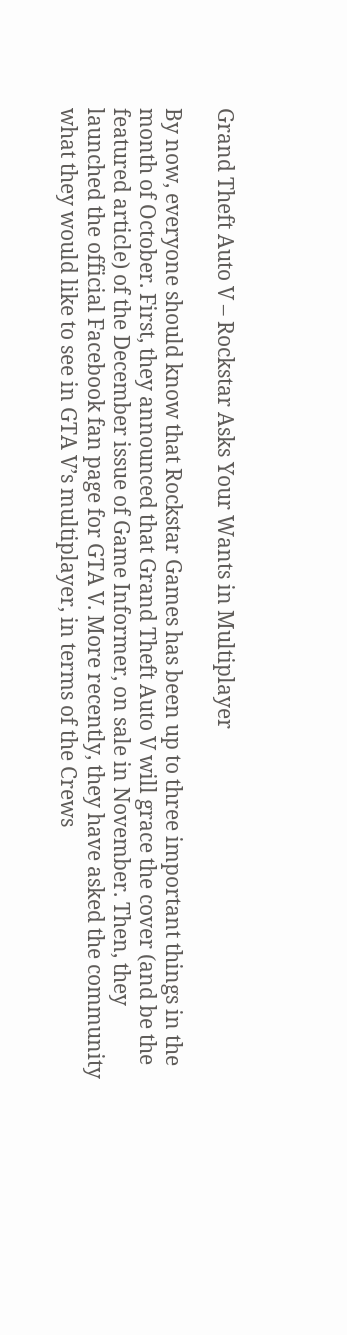Grand Theft Auto V – Rockstar Asks Your Wants in Multiplayer

By now, everyone should know that Rockstar Games has been up to three important things in the month of October. First, they announced that Grand Theft Auto V will grace the cover (and be the featured article) of the December issue of Game Informer, on sale in November. Then, they launched the official Facebook fan page for GTA V. More recently, they have asked the community what they would like to see in GTA V’s multiplayer, in terms of the Crews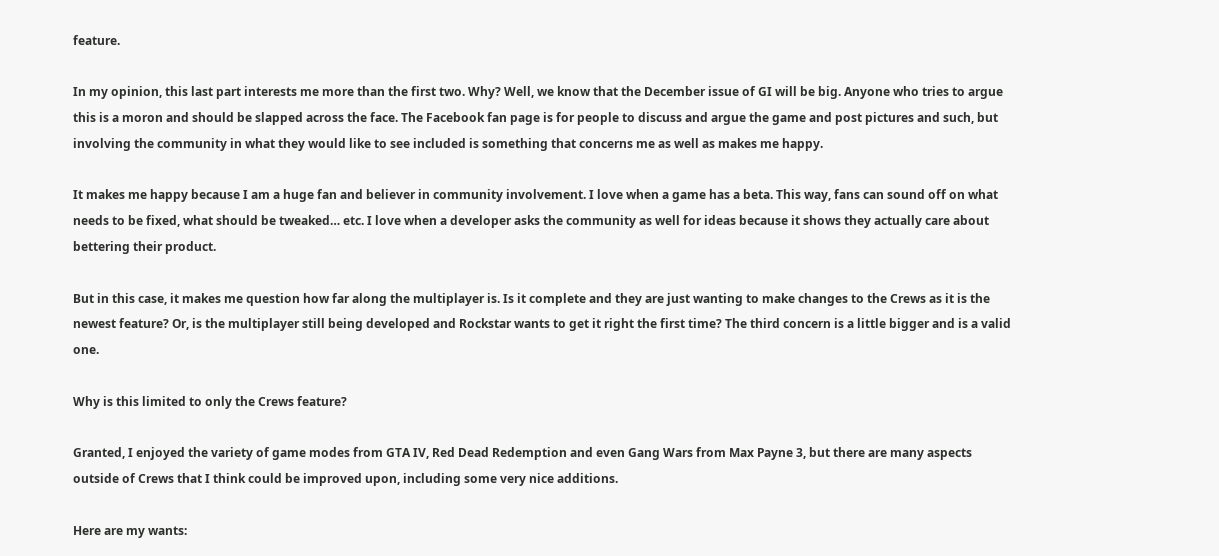feature.

In my opinion, this last part interests me more than the first two. Why? Well, we know that the December issue of GI will be big. Anyone who tries to argue this is a moron and should be slapped across the face. The Facebook fan page is for people to discuss and argue the game and post pictures and such, but involving the community in what they would like to see included is something that concerns me as well as makes me happy.

It makes me happy because I am a huge fan and believer in community involvement. I love when a game has a beta. This way, fans can sound off on what needs to be fixed, what should be tweaked… etc. I love when a developer asks the community as well for ideas because it shows they actually care about bettering their product.

But in this case, it makes me question how far along the multiplayer is. Is it complete and they are just wanting to make changes to the Crews as it is the newest feature? Or, is the multiplayer still being developed and Rockstar wants to get it right the first time? The third concern is a little bigger and is a valid one.

Why is this limited to only the Crews feature?

Granted, I enjoyed the variety of game modes from GTA IV, Red Dead Redemption and even Gang Wars from Max Payne 3, but there are many aspects outside of Crews that I think could be improved upon, including some very nice additions.

Here are my wants: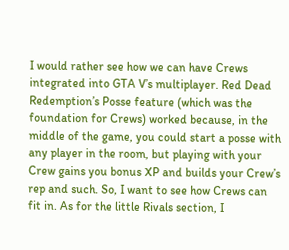I would rather see how we can have Crews integrated into GTA V’s multiplayer. Red Dead Redemption’s Posse feature (which was the foundation for Crews) worked because, in the middle of the game, you could start a posse with any player in the room, but playing with your Crew gains you bonus XP and builds your Crew’s rep and such. So, I want to see how Crews can fit in. As for the little Rivals section, I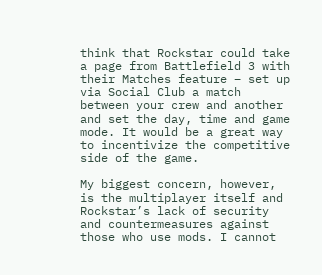think that Rockstar could take a page from Battlefield 3 with their Matches feature – set up via Social Club a match between your crew and another and set the day, time and game mode. It would be a great way to incentivize the competitive side of the game.

My biggest concern, however, is the multiplayer itself and Rockstar’s lack of security and countermeasures against those who use mods. I cannot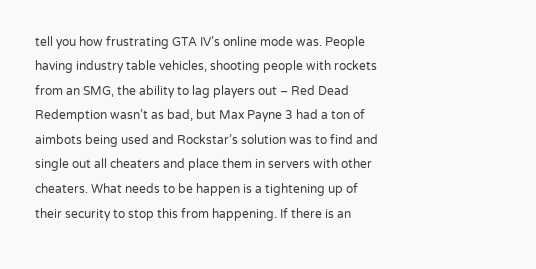tell you how frustrating GTA IV’s online mode was. People having industry table vehicles, shooting people with rockets from an SMG, the ability to lag players out – Red Dead Redemption wasn’t as bad, but Max Payne 3 had a ton of aimbots being used and Rockstar’s solution was to find and single out all cheaters and place them in servers with other cheaters. What needs to be happen is a tightening up of their security to stop this from happening. If there is an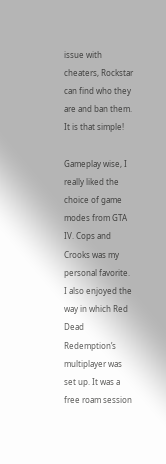issue with cheaters, Rockstar can find who they are and ban them. It is that simple!

Gameplay wise, I really liked the choice of game modes from GTA IV. Cops and Crooks was my personal favorite. I also enjoyed the way in which Red Dead Redemption’s multiplayer was set up. It was a free roam session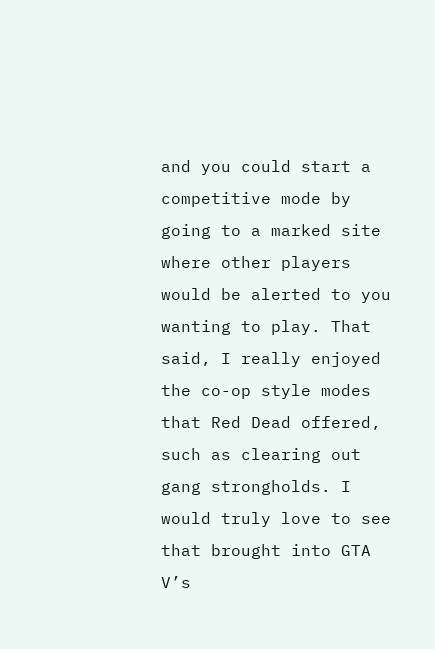and you could start a competitive mode by going to a marked site where other players would be alerted to you wanting to play. That said, I really enjoyed the co-op style modes that Red Dead offered, such as clearing out gang strongholds. I would truly love to see that brought into GTA V’s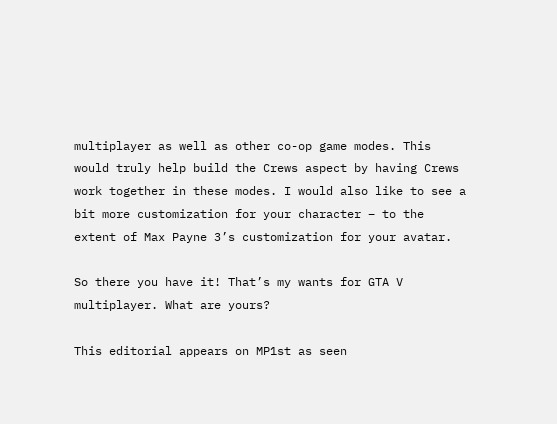multiplayer as well as other co-op game modes. This would truly help build the Crews aspect by having Crews work together in these modes. I would also like to see a bit more customization for your character – to the extent of Max Payne 3’s customization for your avatar.

So there you have it! That’s my wants for GTA V multiplayer. What are yours?

This editorial appears on MP1st as seen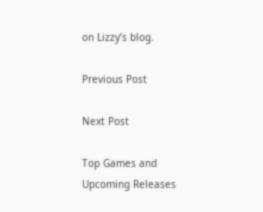on Lizzy’s blog.

Previous Post

Next Post

Top Games and Upcoming Releases